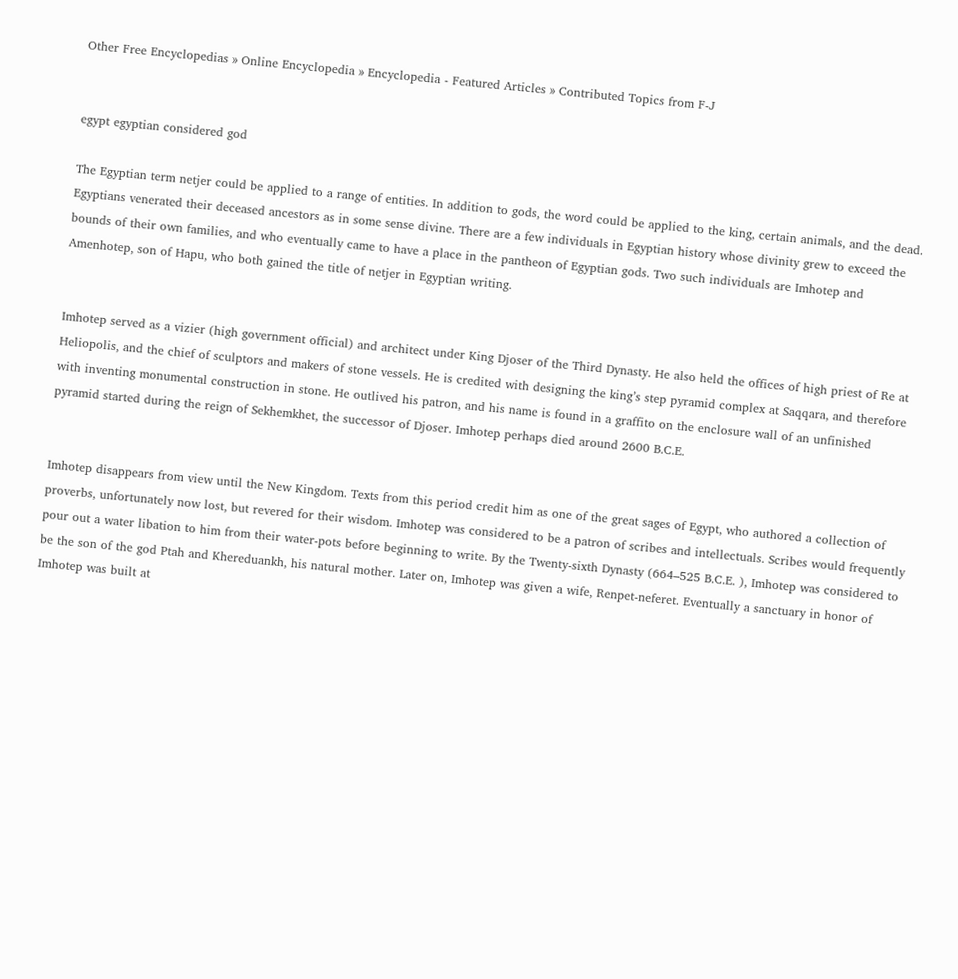Other Free Encyclopedias » Online Encyclopedia » Encyclopedia - Featured Articles » Contributed Topics from F-J


egypt egyptian considered god

The Egyptian term netjer could be applied to a range of entities. In addition to gods, the word could be applied to the king, certain animals, and the dead. Egyptians venerated their deceased ancestors as in some sense divine. There are a few individuals in Egyptian history whose divinity grew to exceed the bounds of their own families, and who eventually came to have a place in the pantheon of Egyptian gods. Two such individuals are Imhotep and Amenhotep, son of Hapu, who both gained the title of netjer in Egyptian writing.


Imhotep served as a vizier (high government official) and architect under King Djoser of the Third Dynasty. He also held the offices of high priest of Re at Heliopolis, and the chief of sculptors and makers of stone vessels. He is credited with designing the king’s step pyramid complex at Saqqara, and therefore with inventing monumental construction in stone. He outlived his patron, and his name is found in a graffito on the enclosure wall of an unfinished pyramid started during the reign of Sekhemkhet, the successor of Djoser. Imhotep perhaps died around 2600 B.C.E.


Imhotep disappears from view until the New Kingdom. Texts from this period credit him as one of the great sages of Egypt, who authored a collection of proverbs, unfortunately now lost, but revered for their wisdom. Imhotep was considered to be a patron of scribes and intellectuals. Scribes would frequently pour out a water libation to him from their water-pots before beginning to write. By the Twenty-sixth Dynasty (664–525 B.C.E. ), Imhotep was considered to be the son of the god Ptah and Khereduankh, his natural mother. Later on, Imhotep was given a wife, Renpet-neferet. Eventually a sanctuary in honor of Imhotep was built at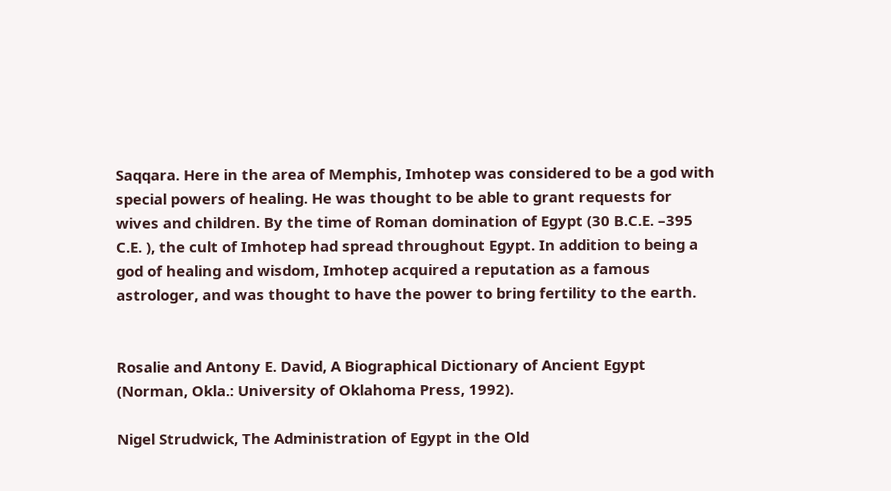Saqqara. Here in the area of Memphis, Imhotep was considered to be a god with special powers of healing. He was thought to be able to grant requests for wives and children. By the time of Roman domination of Egypt (30 B.C.E. –395 C.E. ), the cult of Imhotep had spread throughout Egypt. In addition to being a god of healing and wisdom, Imhotep acquired a reputation as a famous astrologer, and was thought to have the power to bring fertility to the earth.


Rosalie and Antony E. David, A Biographical Dictionary of Ancient Egypt (Norman, Okla.: University of Oklahoma Press, 1992).

Nigel Strudwick, The Administration of Egypt in the Old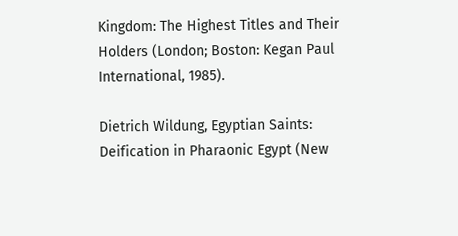Kingdom: The Highest Titles and Their Holders (London; Boston: Kegan Paul International, 1985).

Dietrich Wildung, Egyptian Saints: Deification in Pharaonic Egypt (New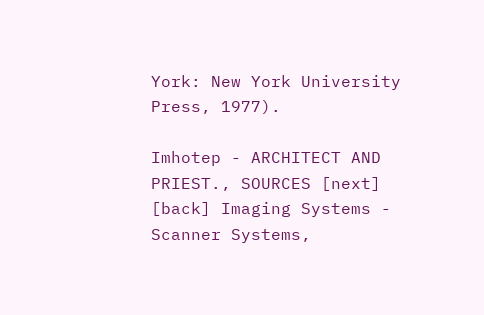York: New York University Press, 1977).

Imhotep - ARCHITECT AND PRIEST., SOURCES [next] [back] Imaging Systems - Scanner Systems,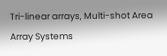Tri-linear arrays, Multi-shot Area Array Systems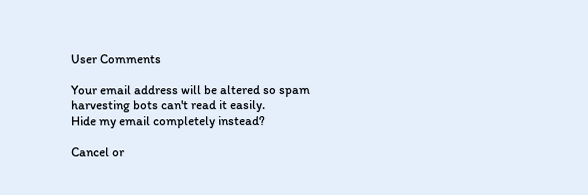User Comments

Your email address will be altered so spam harvesting bots can't read it easily.
Hide my email completely instead?

Cancel or